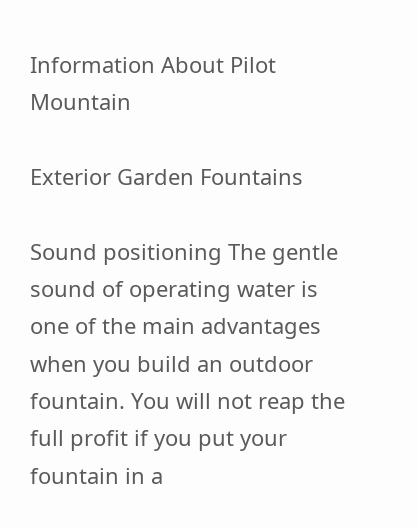Information About Pilot Mountain

Exterior Garden Fountains

Sound positioning The gentle sound of operating water is one of the main advantages when you build an outdoor fountain. You will not reap the full profit if you put your fountain in a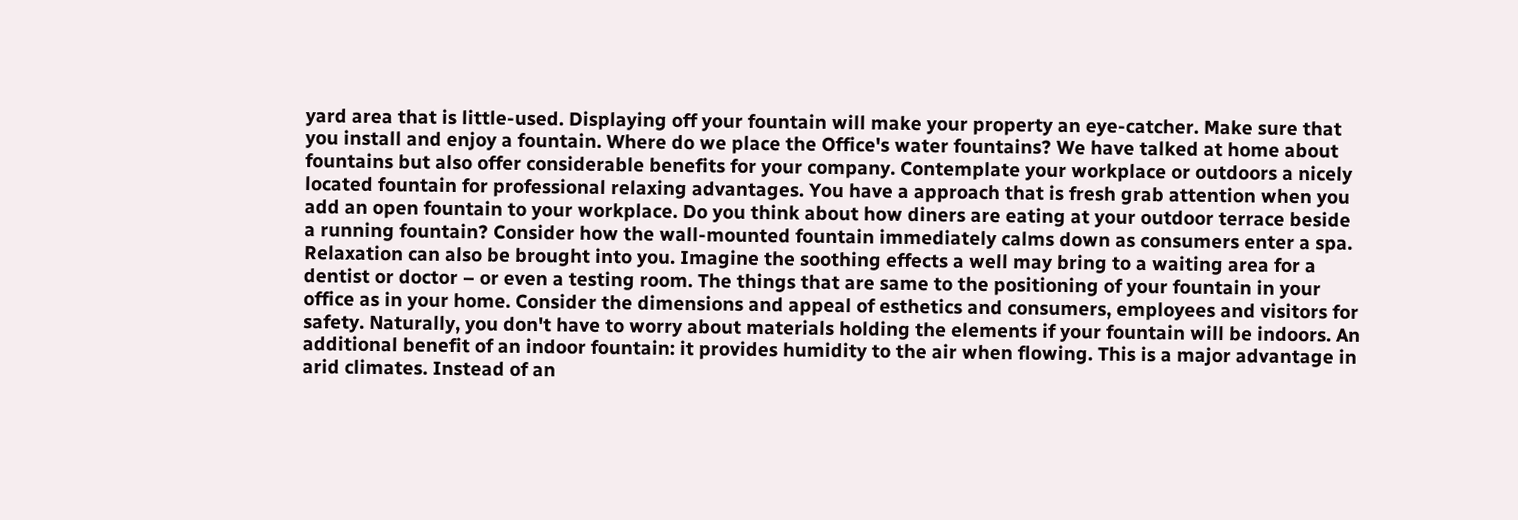yard area that is little-used. Displaying off your fountain will make your property an eye-catcher. Make sure that you install and enjoy a fountain. Where do we place the Office's water fountains? We have talked at home about fountains but also offer considerable benefits for your company. Contemplate your workplace or outdoors a nicely located fountain for professional relaxing advantages. You have a approach that is fresh grab attention when you add an open fountain to your workplace. Do you think about how diners are eating at your outdoor terrace beside a running fountain? Consider how the wall-mounted fountain immediately calms down as consumers enter a spa. Relaxation can also be brought into you. Imagine the soothing effects a well may bring to a waiting area for a dentist or doctor – or even a testing room. The things that are same to the positioning of your fountain in your office as in your home. Consider the dimensions and appeal of esthetics and consumers, employees and visitors for safety. Naturally, you don't have to worry about materials holding the elements if your fountain will be indoors. An additional benefit of an indoor fountain: it provides humidity to the air when flowing. This is a major advantage in arid climates. Instead of an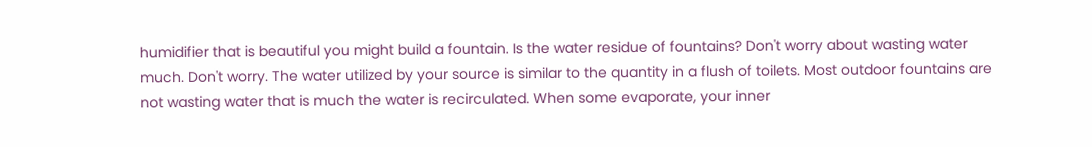humidifier that is beautiful you might build a fountain. Is the water residue of fountains? Don't worry about wasting water much. Don't worry. The water utilized by your source is similar to the quantity in a flush of toilets. Most outdoor fountains are not wasting water that is much the water is recirculated. When some evaporate, your inner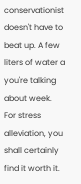conservationist doesn't have to beat up. A few liters of water a you're talking about week. For stress alleviation, you shall certainly find it worth it.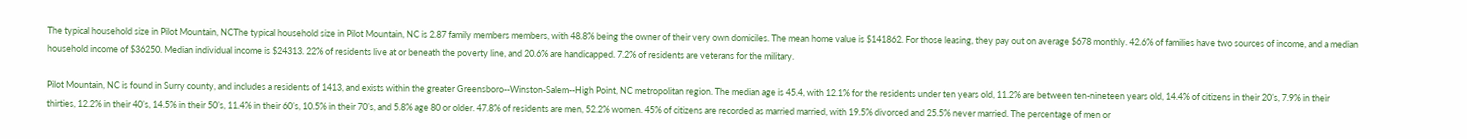The typical household size in Pilot Mountain, NCThe typical household size in Pilot Mountain, NC is 2.87 family members members, with 48.8% being the owner of their very own domiciles. The mean home value is $141862. For those leasing, they pay out on average $678 monthly. 42.6% of families have two sources of income, and a median household income of $36250. Median individual income is $24313. 22% of residents live at or beneath the poverty line, and 20.6% are handicapped. 7.2% of residents are veterans for the military.

Pilot Mountain, NC is found in Surry county, and includes a residents of 1413, and exists within the greater Greensboro--Winston-Salem--High Point, NC metropolitan region. The median age is 45.4, with 12.1% for the residents under ten years old, 11.2% are between ten-nineteen years old, 14.4% of citizens in their 20’s, 7.9% in their thirties, 12.2% in their 40’s, 14.5% in their 50’s, 11.4% in their 60’s, 10.5% in their 70’s, and 5.8% age 80 or older. 47.8% of residents are men, 52.2% women. 45% of citizens are recorded as married married, with 19.5% divorced and 25.5% never married. The percentage of men or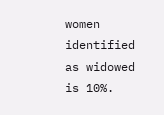women identified as widowed is 10%.